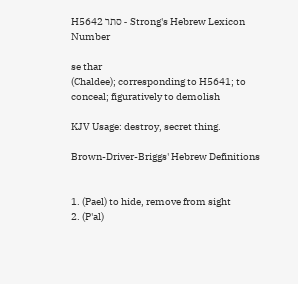H5642 סתר - Strong's Hebrew Lexicon Number

se thar
(Chaldee); corresponding to H5641; to conceal; figuratively to demolish

KJV Usage: destroy, secret thing.

Brown-Driver-Briggs' Hebrew Definitions


1. (Pael) to hide, remove from sight
2. (P'al)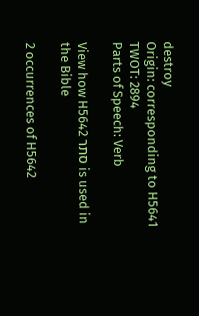destroy
Origin: corresponding to H5641
TWOT: 2894
Parts of Speech: Verb

View how H5642 סתר is used in the Bible

2 occurrences of H5642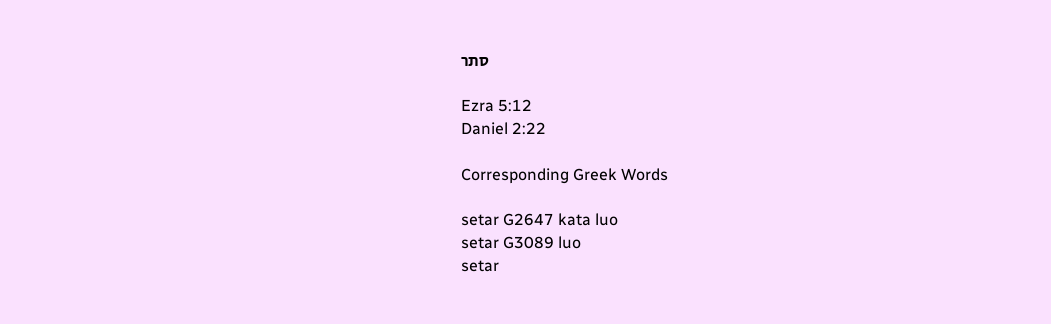סתר

Ezra 5:12
Daniel 2:22

Corresponding Greek Words

setar G2647 kata luo
setar G3089 luo
setar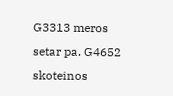G3313 meros
setar pa. G4652 skoteinos